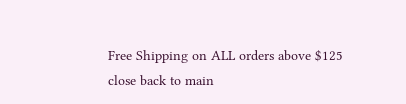Free Shipping on ALL orders above $125
close back to main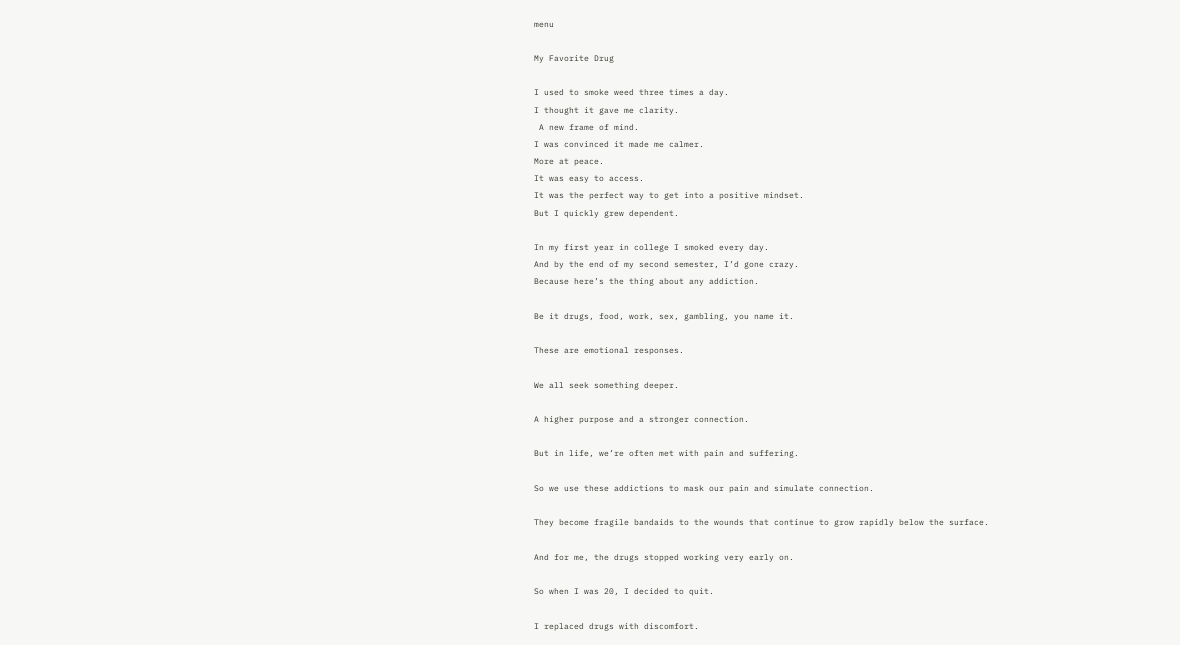menu

My Favorite Drug

I used to smoke weed three times a day.
I thought it gave me clarity.
 A new frame of mind.
I was convinced it made me calmer.
More at peace.
It was easy to access.
It was the perfect way to get into a positive mindset.
But I quickly grew dependent.

In my first year in college I smoked every day.
And by the end of my second semester, I’d gone crazy.
Because here’s the thing about any addiction.

Be it drugs, food, work, sex, gambling, you name it.

These are emotional responses.

We all seek something deeper.

A higher purpose and a stronger connection.

But in life, we’re often met with pain and suffering.

So we use these addictions to mask our pain and simulate connection.

They become fragile bandaids to the wounds that continue to grow rapidly below the surface.

And for me, the drugs stopped working very early on.

So when I was 20, I decided to quit.

I replaced drugs with discomfort.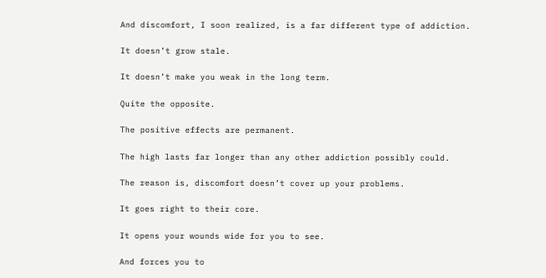And discomfort, I soon realized, is a far different type of addiction.

It doesn’t grow stale.

It doesn’t make you weak in the long term.

Quite the opposite.

The positive effects are permanent.

The high lasts far longer than any other addiction possibly could.

The reason is, discomfort doesn’t cover up your problems.

It goes right to their core.

It opens your wounds wide for you to see.

And forces you to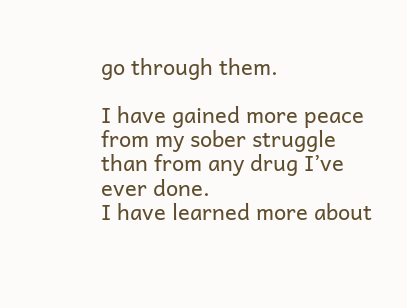go through them.

I have gained more peace from my sober struggle than from any drug I’ve ever done.
I have learned more about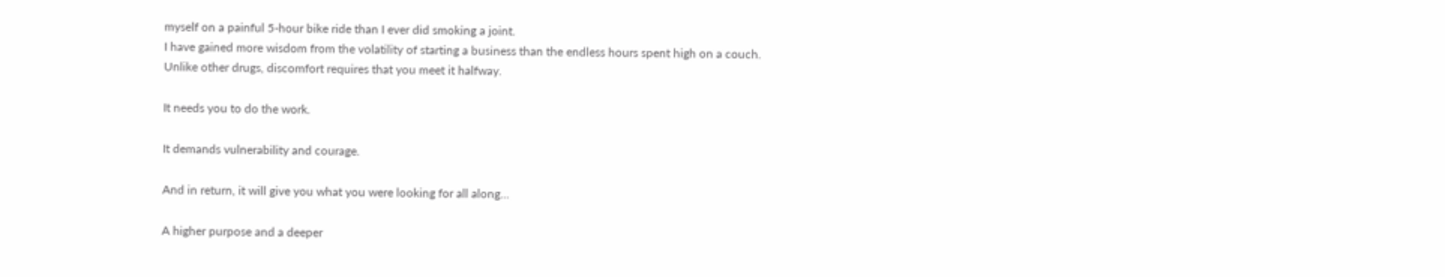myself on a painful 5-hour bike ride than I ever did smoking a joint.
I have gained more wisdom from the volatility of starting a business than the endless hours spent high on a couch.
Unlike other drugs, discomfort requires that you meet it halfway.

It needs you to do the work.

It demands vulnerability and courage.

And in return, it will give you what you were looking for all along...

A higher purpose and a deeper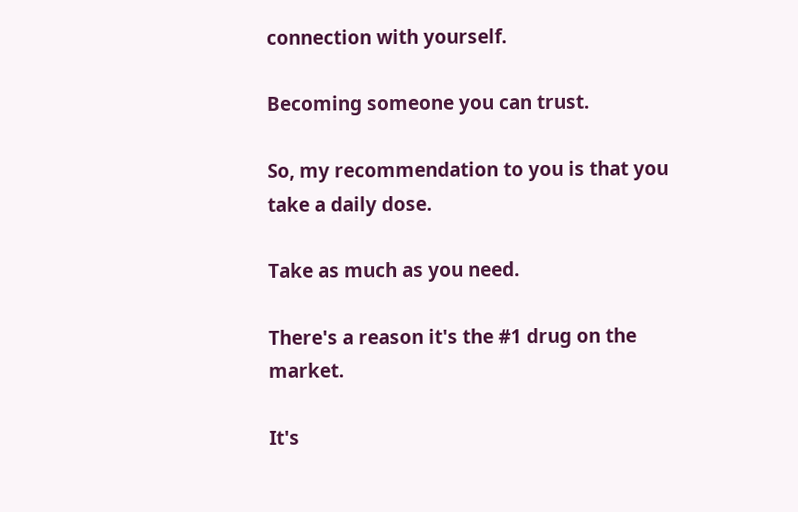connection with yourself.

Becoming someone you can trust.

So, my recommendation to you is that you take a daily dose.

Take as much as you need.

There's a reason it's the #1 drug on the market.

It's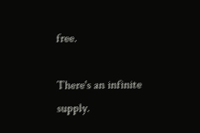free.

There's an infinite supply.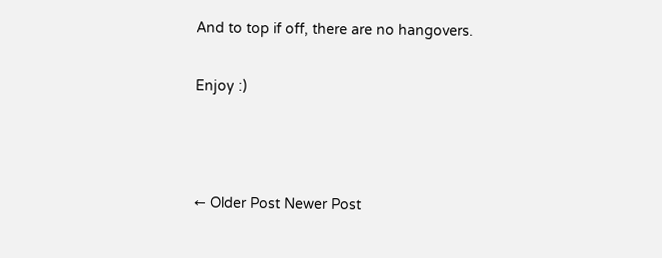And to top if off, there are no hangovers.

Enjoy :)



← Older Post Newer Post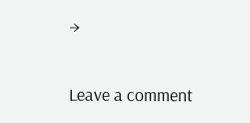→

Leave a comment